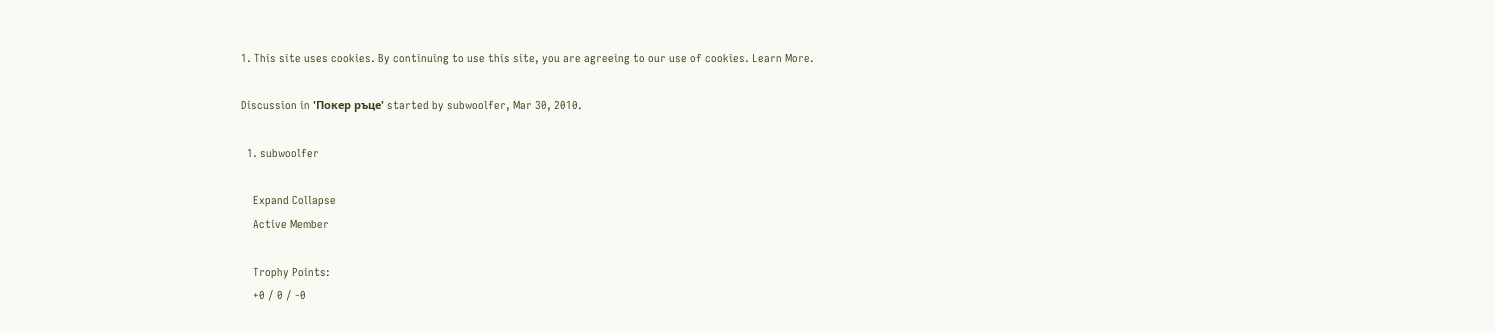1. This site uses cookies. By continuing to use this site, you are agreeing to our use of cookies. Learn More.

Discussion in 'Покер ръце' started by subwoolfer, Mar 30, 2010.

  1. subwoolfer

    Expand Collapse
    Active Member

    Trophy Points:
    +0 / 0 / -0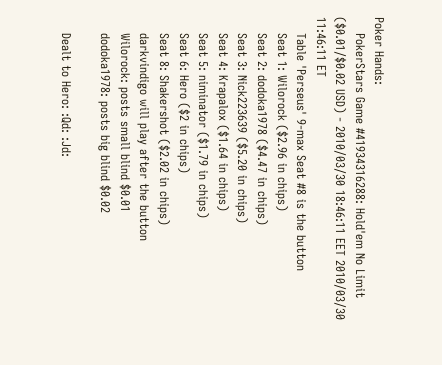Poker Hands:
    PokerStars Game #41934316288: Hold'em No Limit ($0.01/$0.02 USD) - 2010/03/30 18:46:11 EET 2010/03/30 11:46:11 ET
    Table 'Perseus' 9-max Seat #8 is the button
    Seat 1: Wilorock ($2.96 in chips)
    Seat 2: dodoka1978 ($4.47 in chips)
    Seat 3: Nick223639 ($5.20 in chips)
    Seat 4: Krapalox ($1.64 in chips)
    Seat 5: niminator ($1.79 in chips)
    Seat 6: Hero ($2 in chips)
    Seat 8: Shakershot ($2.02 in chips)
    darkvindigo will play after the button
    Wilorock: posts small blind $0.01
    dodoka1978: posts big blind $0.02

    Dealt to Hero: :Qd: :Jd: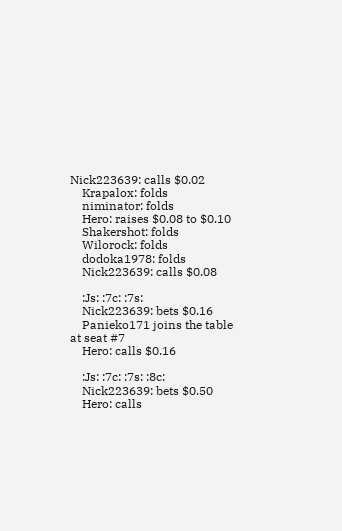Nick223639: calls $0.02
    Krapalox: folds
    niminator: folds
    Hero: raises $0.08 to $0.10
    Shakershot: folds
    Wilorock: folds
    dodoka1978: folds
    Nick223639: calls $0.08

    :Js: :7c: :7s:
    Nick223639: bets $0.16
    Panieko171 joins the table at seat #7
    Hero: calls $0.16

    :Js: :7c: :7s: :8c:
    Nick223639: bets $0.50
    Hero: calls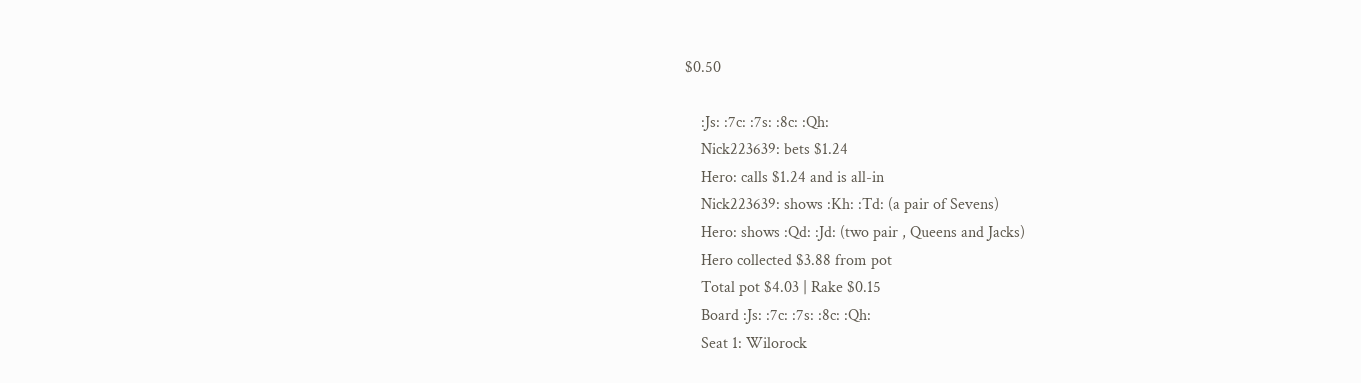$0.50

    :Js: :7c: :7s: :8c: :Qh:
    Nick223639: bets $1.24
    Hero: calls $1.24 and is all-in
    Nick223639: shows :Kh: :Td: (a pair of Sevens)
    Hero: shows :Qd: :Jd: (two pair , Queens and Jacks)
    Hero collected $3.88 from pot
    Total pot $4.03 | Rake $0.15
    Board :Js: :7c: :7s: :8c: :Qh:
    Seat 1: Wilorock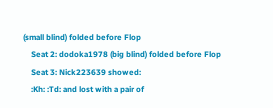(small blind) folded before Flop
    Seat 2: dodoka1978 (big blind) folded before Flop
    Seat 3: Nick223639 showed:
    :Kh: :Td: and lost with a pair of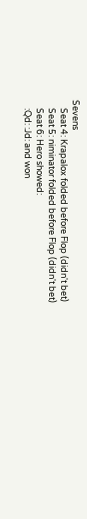Sevens
    Seat 4: Krapalox folded before Flop (didn't bet)
    Seat 5: niminator folded before Flop (didn't bet)
    Seat 6: Hero showed:
    :Qd: :Jd: and won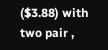($3.88) with two pair ,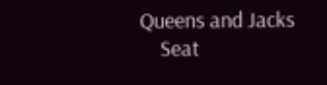Queens and Jacks
    Seat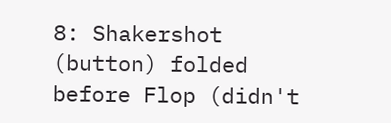8: Shakershot (button) folded before Flop (didn't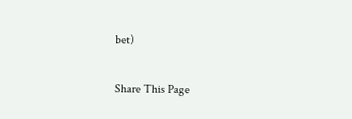bet)

Share This Page